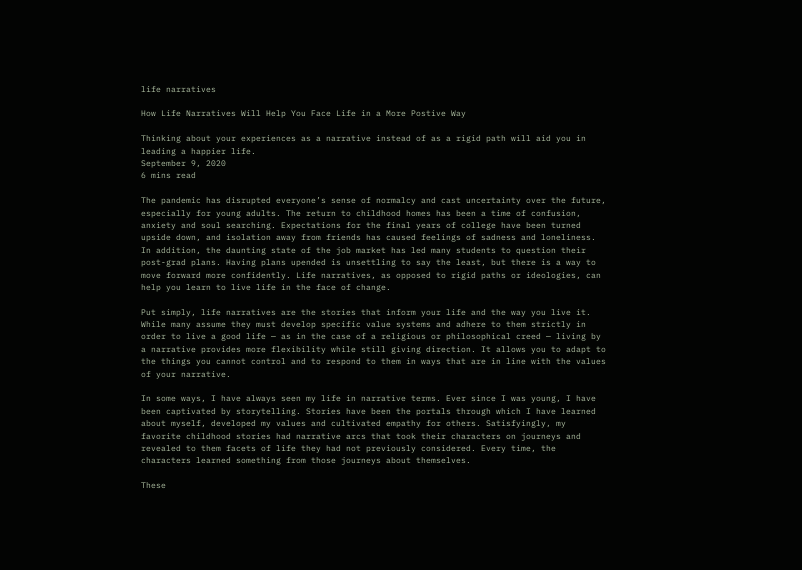life narratives

How Life Narratives Will Help You Face Life in a More Postive Way

Thinking about your experiences as a narrative instead of as a rigid path will aid you in leading a happier life.
September 9, 2020
6 mins read

The pandemic has disrupted everyone’s sense of normalcy and cast uncertainty over the future, especially for young adults. The return to childhood homes has been a time of confusion, anxiety and soul searching. Expectations for the final years of college have been turned upside down, and isolation away from friends has caused feelings of sadness and loneliness. In addition, the daunting state of the job market has led many students to question their post-grad plans. Having plans upended is unsettling to say the least, but there is a way to move forward more confidently. Life narratives, as opposed to rigid paths or ideologies, can help you learn to live life in the face of change.

Put simply, life narratives are the stories that inform your life and the way you live it. While many assume they must develop specific value systems and adhere to them strictly in order to live a good life — as in the case of a religious or philosophical creed — living by a narrative provides more flexibility while still giving direction. It allows you to adapt to the things you cannot control and to respond to them in ways that are in line with the values of your narrative.

In some ways, I have always seen my life in narrative terms. Ever since I was young, I have been captivated by storytelling. Stories have been the portals through which I have learned about myself, developed my values and cultivated empathy for others. Satisfyingly, my favorite childhood stories had narrative arcs that took their characters on journeys and revealed to them facets of life they had not previously considered. Every time, the characters learned something from those journeys about themselves.

These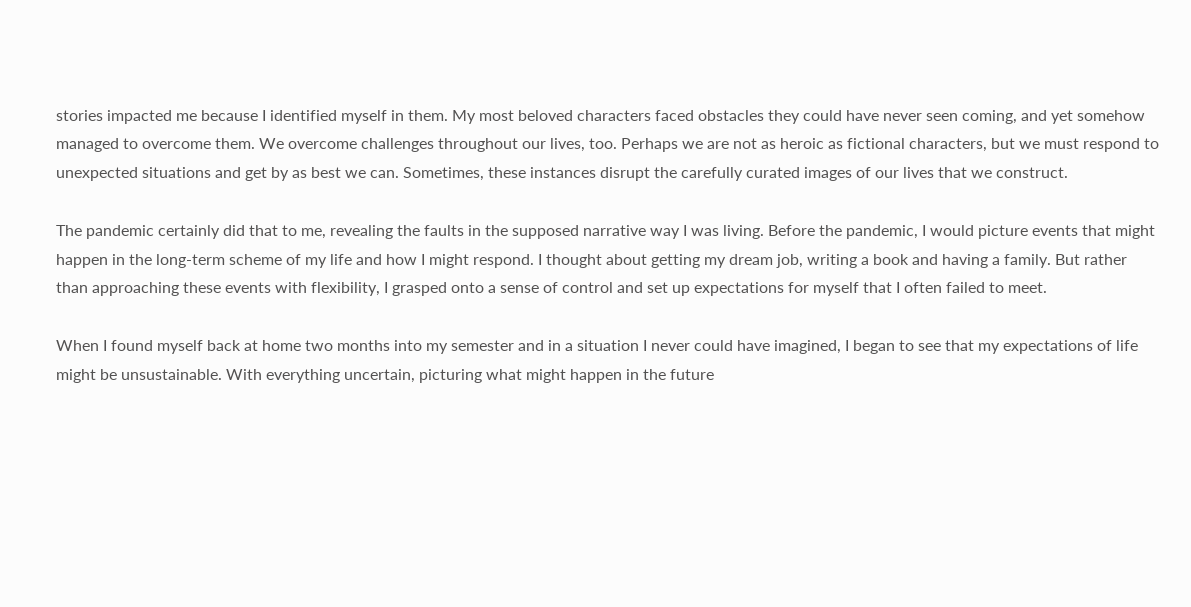stories impacted me because I identified myself in them. My most beloved characters faced obstacles they could have never seen coming, and yet somehow managed to overcome them. We overcome challenges throughout our lives, too. Perhaps we are not as heroic as fictional characters, but we must respond to unexpected situations and get by as best we can. Sometimes, these instances disrupt the carefully curated images of our lives that we construct.

The pandemic certainly did that to me, revealing the faults in the supposed narrative way I was living. Before the pandemic, I would picture events that might happen in the long-term scheme of my life and how I might respond. I thought about getting my dream job, writing a book and having a family. But rather than approaching these events with flexibility, I grasped onto a sense of control and set up expectations for myself that I often failed to meet.

When I found myself back at home two months into my semester and in a situation I never could have imagined, I began to see that my expectations of life might be unsustainable. With everything uncertain, picturing what might happen in the future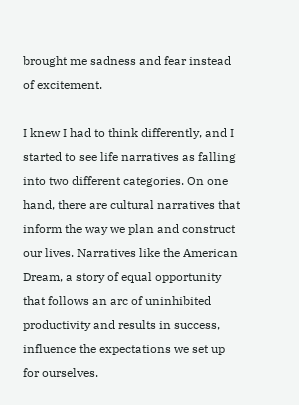brought me sadness and fear instead of excitement.

I knew I had to think differently, and I started to see life narratives as falling into two different categories. On one hand, there are cultural narratives that inform the way we plan and construct our lives. Narratives like the American Dream, a story of equal opportunity that follows an arc of uninhibited productivity and results in success, influence the expectations we set up for ourselves.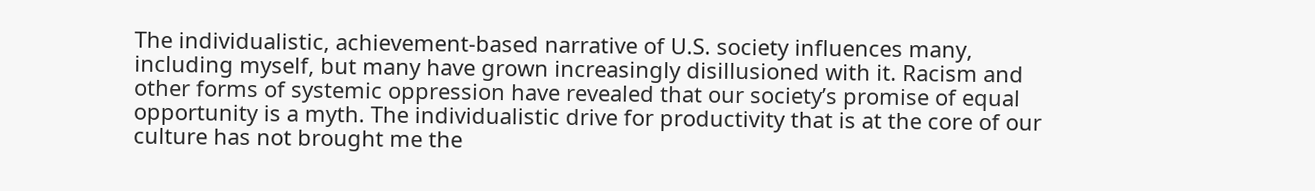The individualistic, achievement-based narrative of U.S. society influences many, including myself, but many have grown increasingly disillusioned with it. Racism and other forms of systemic oppression have revealed that our society’s promise of equal opportunity is a myth. The individualistic drive for productivity that is at the core of our culture has not brought me the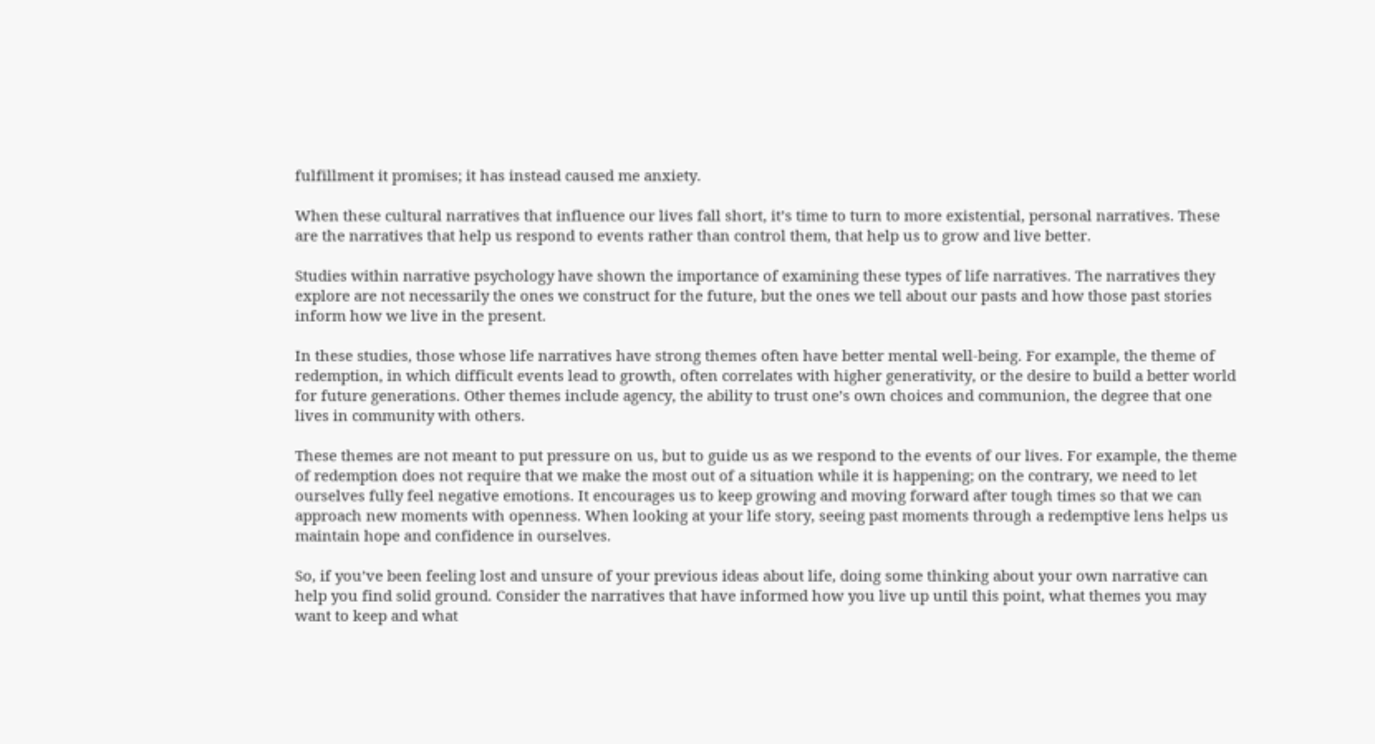fulfillment it promises; it has instead caused me anxiety.

When these cultural narratives that influence our lives fall short, it’s time to turn to more existential, personal narratives. These are the narratives that help us respond to events rather than control them, that help us to grow and live better.

Studies within narrative psychology have shown the importance of examining these types of life narratives. The narratives they explore are not necessarily the ones we construct for the future, but the ones we tell about our pasts and how those past stories inform how we live in the present.

In these studies, those whose life narratives have strong themes often have better mental well-being. For example, the theme of redemption, in which difficult events lead to growth, often correlates with higher generativity, or the desire to build a better world for future generations. Other themes include agency, the ability to trust one’s own choices and communion, the degree that one lives in community with others.

These themes are not meant to put pressure on us, but to guide us as we respond to the events of our lives. For example, the theme of redemption does not require that we make the most out of a situation while it is happening; on the contrary, we need to let ourselves fully feel negative emotions. It encourages us to keep growing and moving forward after tough times so that we can approach new moments with openness. When looking at your life story, seeing past moments through a redemptive lens helps us maintain hope and confidence in ourselves.

So, if you’ve been feeling lost and unsure of your previous ideas about life, doing some thinking about your own narrative can help you find solid ground. Consider the narratives that have informed how you live up until this point, what themes you may want to keep and what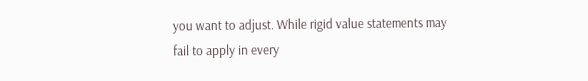you want to adjust. While rigid value statements may fail to apply in every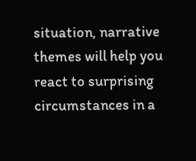situation, narrative themes will help you react to surprising circumstances in a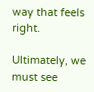way that feels right.

Ultimately, we must see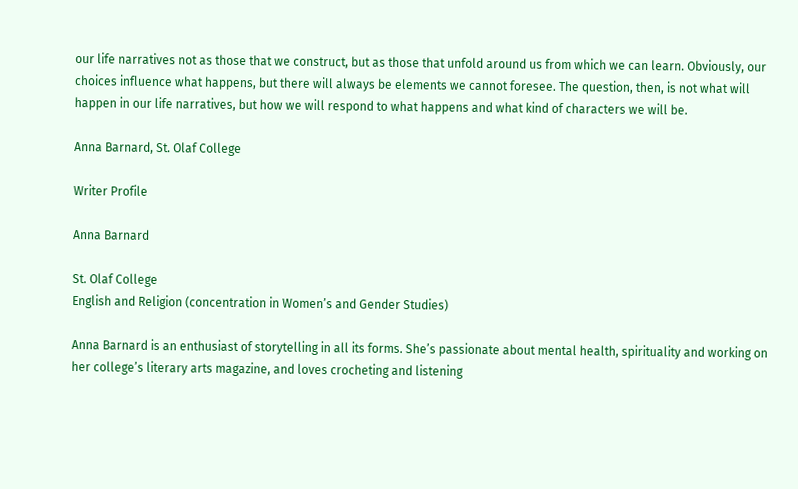our life narratives not as those that we construct, but as those that unfold around us from which we can learn. Obviously, our choices influence what happens, but there will always be elements we cannot foresee. The question, then, is not what will happen in our life narratives, but how we will respond to what happens and what kind of characters we will be.

Anna Barnard, St. Olaf College

Writer Profile

Anna Barnard

St. Olaf College
English and Religion (concentration in Women’s and Gender Studies)

Anna Barnard is an enthusiast of storytelling in all its forms. She’s passionate about mental health, spirituality and working on her college’s literary arts magazine, and loves crocheting and listening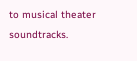to musical theater soundtracks.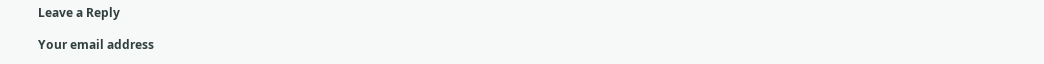Leave a Reply

Your email address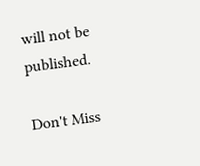will not be published.

Don't Miss